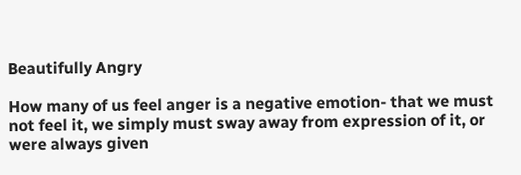Beautifully Angry

How many of us feel anger is a negative emotion- that we must not feel it, we simply must sway away from expression of it, or were always given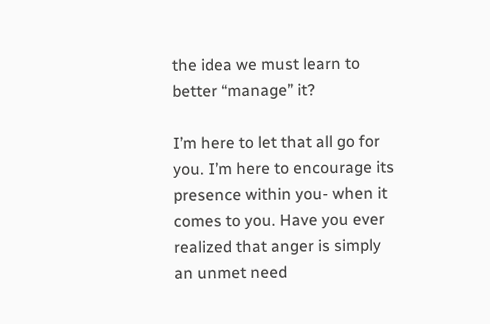the idea we must learn to better “manage” it?

I’m here to let that all go for you. I’m here to encourage its presence within you- when it comes to you. Have you ever realized that anger is simply an unmet need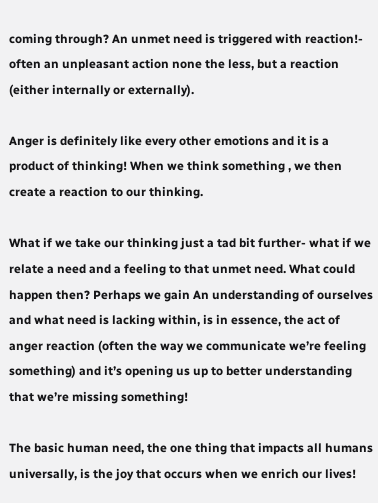coming through? An unmet need is triggered with reaction!- often an unpleasant action none the less, but a reaction (either internally or externally).

Anger is definitely like every other emotions and it is a product of thinking! When we think something , we then create a reaction to our thinking.

What if we take our thinking just a tad bit further- what if we relate a need and a feeling to that unmet need. What could happen then? Perhaps we gain An understanding of ourselves and what need is lacking within, is in essence, the act of anger reaction (often the way we communicate we’re feeling something) and it’s opening us up to better understanding that we’re missing something!

The basic human need, the one thing that impacts all humans universally, is the joy that occurs when we enrich our lives!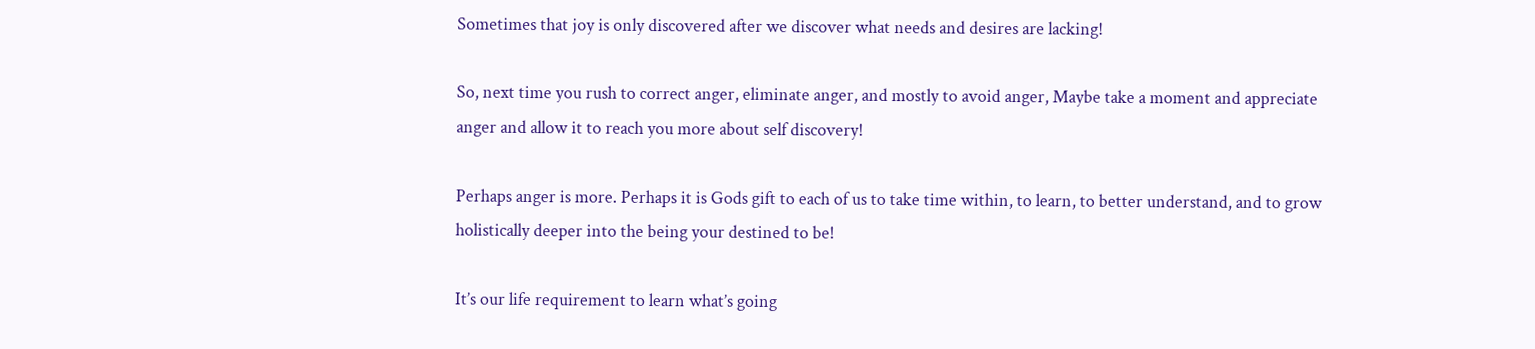Sometimes that joy is only discovered after we discover what needs and desires are lacking!

So, next time you rush to correct anger, eliminate anger, and mostly to avoid anger, Maybe take a moment and appreciate anger and allow it to reach you more about self discovery!

Perhaps anger is more. Perhaps it is Gods gift to each of us to take time within, to learn, to better understand, and to grow holistically deeper into the being your destined to be!

It’s our life requirement to learn what’s going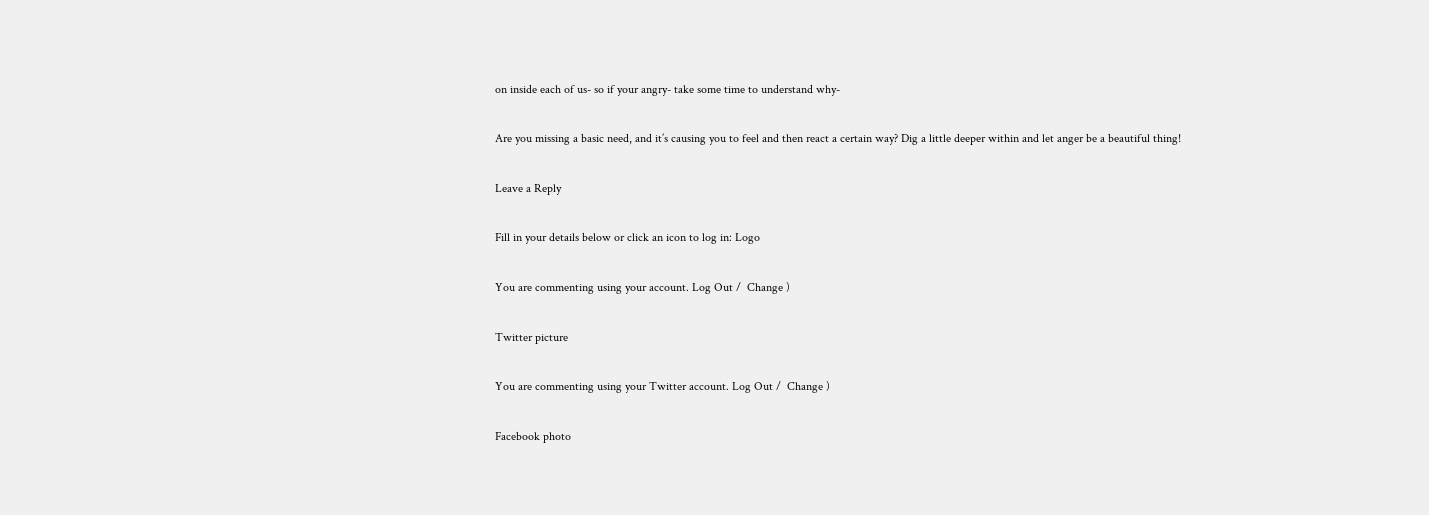on inside each of us- so if your angry- take some time to understand why-

Are you missing a basic need, and it’s causing you to feel and then react a certain way? Dig a little deeper within and let anger be a beautiful thing!

Leave a Reply

Fill in your details below or click an icon to log in: Logo

You are commenting using your account. Log Out /  Change )

Twitter picture

You are commenting using your Twitter account. Log Out /  Change )

Facebook photo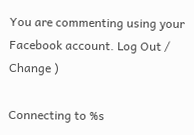You are commenting using your Facebook account. Log Out /  Change )

Connecting to %s